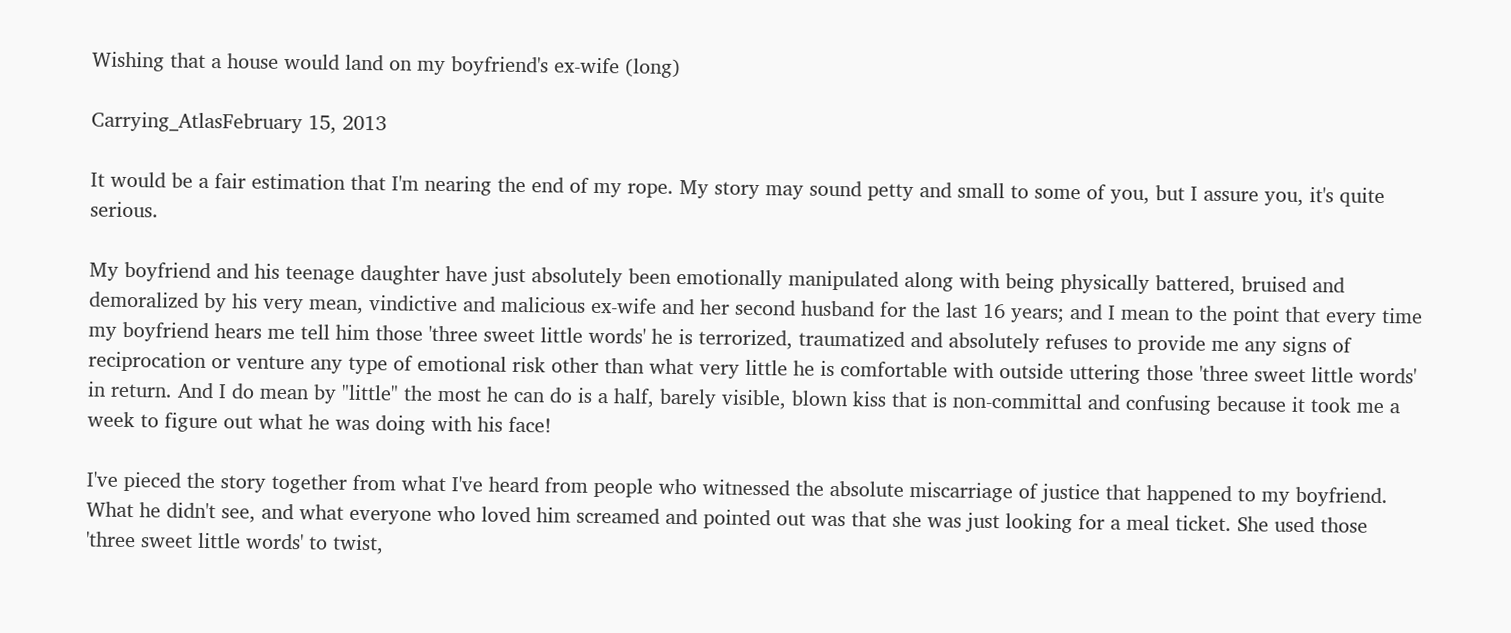Wishing that a house would land on my boyfriend's ex-wife (long)

Carrying_AtlasFebruary 15, 2013

It would be a fair estimation that I'm nearing the end of my rope. My story may sound petty and small to some of you, but I assure you, it's quite serious.

My boyfriend and his teenage daughter have just absolutely been emotionally manipulated along with being physically battered, bruised and demoralized by his very mean, vindictive and malicious ex-wife and her second husband for the last 16 years; and I mean to the point that every time my boyfriend hears me tell him those 'three sweet little words' he is terrorized, traumatized and absolutely refuses to provide me any signs of reciprocation or venture any type of emotional risk other than what very little he is comfortable with outside uttering those 'three sweet little words' in return. And I do mean by "little" the most he can do is a half, barely visible, blown kiss that is non-committal and confusing because it took me a week to figure out what he was doing with his face!

I've pieced the story together from what I've heard from people who witnessed the absolute miscarriage of justice that happened to my boyfriend. What he didn't see, and what everyone who loved him screamed and pointed out was that she was just looking for a meal ticket. She used those 'three sweet little words' to twist,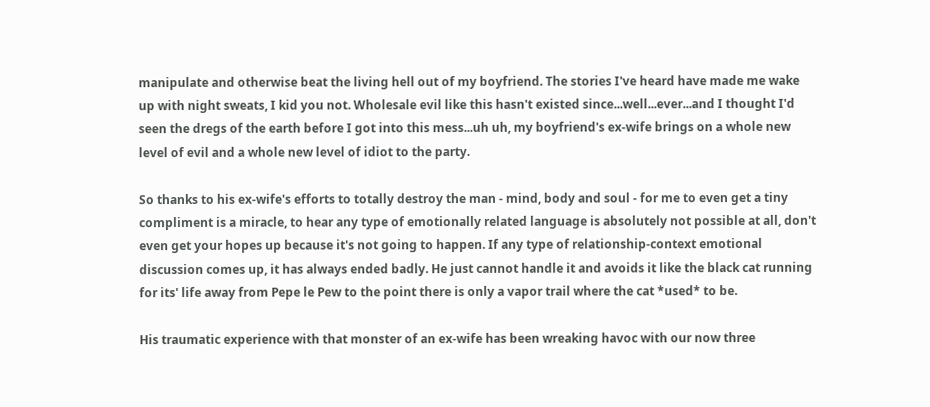manipulate and otherwise beat the living hell out of my boyfriend. The stories I've heard have made me wake up with night sweats, I kid you not. Wholesale evil like this hasn't existed since...well...ever...and I thought I'd seen the dregs of the earth before I got into this mess...uh uh, my boyfriend's ex-wife brings on a whole new level of evil and a whole new level of idiot to the party.

So thanks to his ex-wife's efforts to totally destroy the man - mind, body and soul - for me to even get a tiny compliment is a miracle, to hear any type of emotionally related language is absolutely not possible at all, don't even get your hopes up because it's not going to happen. If any type of relationship-context emotional discussion comes up, it has always ended badly. He just cannot handle it and avoids it like the black cat running for its' life away from Pepe le Pew to the point there is only a vapor trail where the cat *used* to be.

His traumatic experience with that monster of an ex-wife has been wreaking havoc with our now three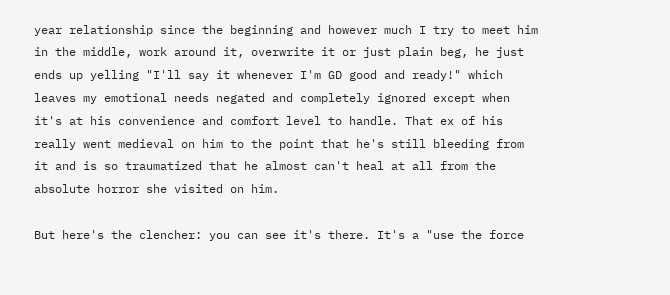year relationship since the beginning and however much I try to meet him in the middle, work around it, overwrite it or just plain beg, he just ends up yelling "I'll say it whenever I'm GD good and ready!" which leaves my emotional needs negated and completely ignored except when it's at his convenience and comfort level to handle. That ex of his really went medieval on him to the point that he's still bleeding from it and is so traumatized that he almost can't heal at all from the absolute horror she visited on him.

But here's the clencher: you can see it's there. It's a "use the force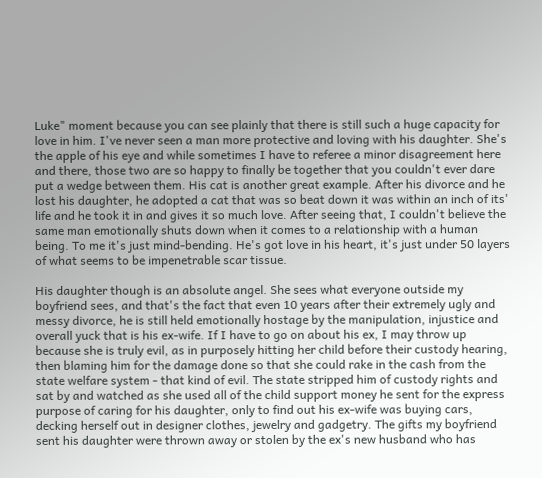Luke" moment because you can see plainly that there is still such a huge capacity for love in him. I've never seen a man more protective and loving with his daughter. She's the apple of his eye and while sometimes I have to referee a minor disagreement here and there, those two are so happy to finally be together that you couldn't ever dare put a wedge between them. His cat is another great example. After his divorce and he lost his daughter, he adopted a cat that was so beat down it was within an inch of its' life and he took it in and gives it so much love. After seeing that, I couldn't believe the same man emotionally shuts down when it comes to a relationship with a human being. To me it's just mind-bending. He's got love in his heart, it's just under 50 layers of what seems to be impenetrable scar tissue.

His daughter though is an absolute angel. She sees what everyone outside my boyfriend sees, and that's the fact that even 10 years after their extremely ugly and messy divorce, he is still held emotionally hostage by the manipulation, injustice and overall yuck that is his ex-wife. If I have to go on about his ex, I may throw up because she is truly evil, as in purposely hitting her child before their custody hearing, then blaming him for the damage done so that she could rake in the cash from the state welfare system - that kind of evil. The state stripped him of custody rights and sat by and watched as she used all of the child support money he sent for the express purpose of caring for his daughter, only to find out his ex-wife was buying cars, decking herself out in designer clothes, jewelry and gadgetry. The gifts my boyfriend sent his daughter were thrown away or stolen by the ex's new husband who has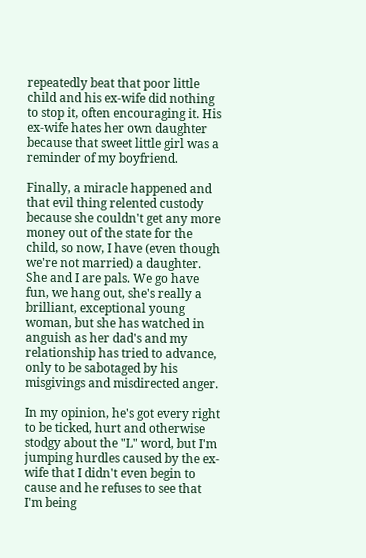repeatedly beat that poor little child and his ex-wife did nothing to stop it, often encouraging it. His ex-wife hates her own daughter because that sweet little girl was a reminder of my boyfriend.

Finally, a miracle happened and that evil thing relented custody because she couldn't get any more money out of the state for the child, so now, I have (even though we're not married) a daughter. She and I are pals. We go have fun, we hang out, she's really a brilliant, exceptional young woman, but she has watched in anguish as her dad's and my relationship has tried to advance, only to be sabotaged by his misgivings and misdirected anger.

In my opinion, he's got every right to be ticked, hurt and otherwise stodgy about the "L" word, but I'm jumping hurdles caused by the ex-wife that I didn't even begin to cause and he refuses to see that I'm being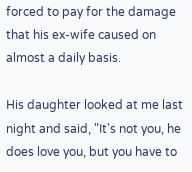forced to pay for the damage that his ex-wife caused on almost a daily basis.

His daughter looked at me last night and said, "It's not you, he does love you, but you have to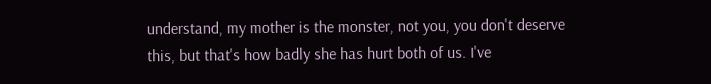understand, my mother is the monster, not you, you don't deserve this, but that's how badly she has hurt both of us. I've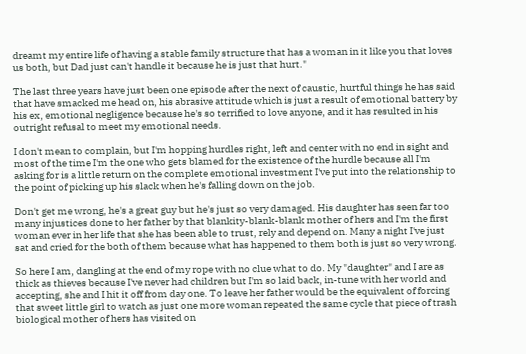dreamt my entire life of having a stable family structure that has a woman in it like you that loves us both, but Dad just can't handle it because he is just that hurt."

The last three years have just been one episode after the next of caustic, hurtful things he has said that have smacked me head on, his abrasive attitude which is just a result of emotional battery by his ex, emotional negligence because he's so terrified to love anyone, and it has resulted in his outright refusal to meet my emotional needs.

I don't mean to complain, but I'm hopping hurdles right, left and center with no end in sight and most of the time I'm the one who gets blamed for the existence of the hurdle because all I'm asking for is a little return on the complete emotional investment I've put into the relationship to the point of picking up his slack when he's falling down on the job.

Don't get me wrong, he's a great guy but he's just so very damaged. His daughter has seen far too many injustices done to her father by that blankity-blank-blank mother of hers and I'm the first woman ever in her life that she has been able to trust, rely and depend on. Many a night I've just sat and cried for the both of them because what has happened to them both is just so very wrong.

So here I am, dangling at the end of my rope with no clue what to do. My "daughter" and I are as thick as thieves because I've never had children but I'm so laid back, in-tune with her world and accepting, she and I hit it off from day one. To leave her father would be the equivalent of forcing that sweet little girl to watch as just one more woman repeated the same cycle that piece of trash biological mother of hers has visited on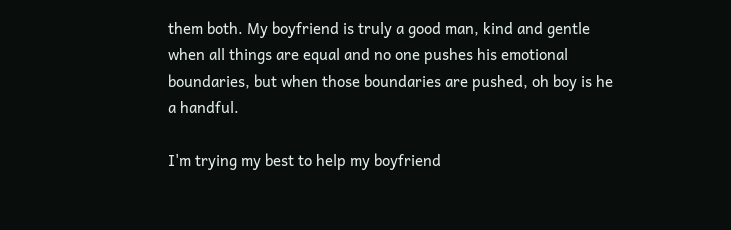them both. My boyfriend is truly a good man, kind and gentle when all things are equal and no one pushes his emotional boundaries, but when those boundaries are pushed, oh boy is he a handful.

I'm trying my best to help my boyfriend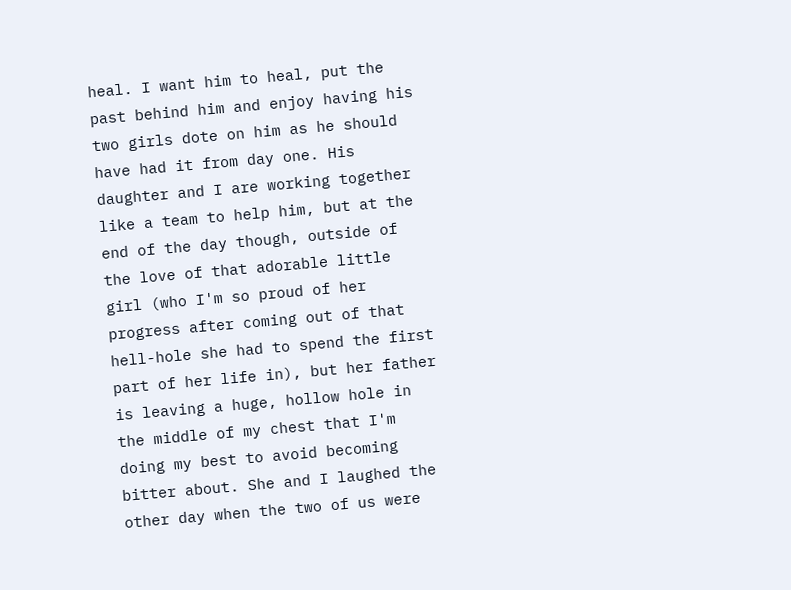heal. I want him to heal, put the past behind him and enjoy having his two girls dote on him as he should have had it from day one. His daughter and I are working together like a team to help him, but at the end of the day though, outside of the love of that adorable little girl (who I'm so proud of her progress after coming out of that hell-hole she had to spend the first part of her life in), but her father is leaving a huge, hollow hole in the middle of my chest that I'm doing my best to avoid becoming bitter about. She and I laughed the other day when the two of us were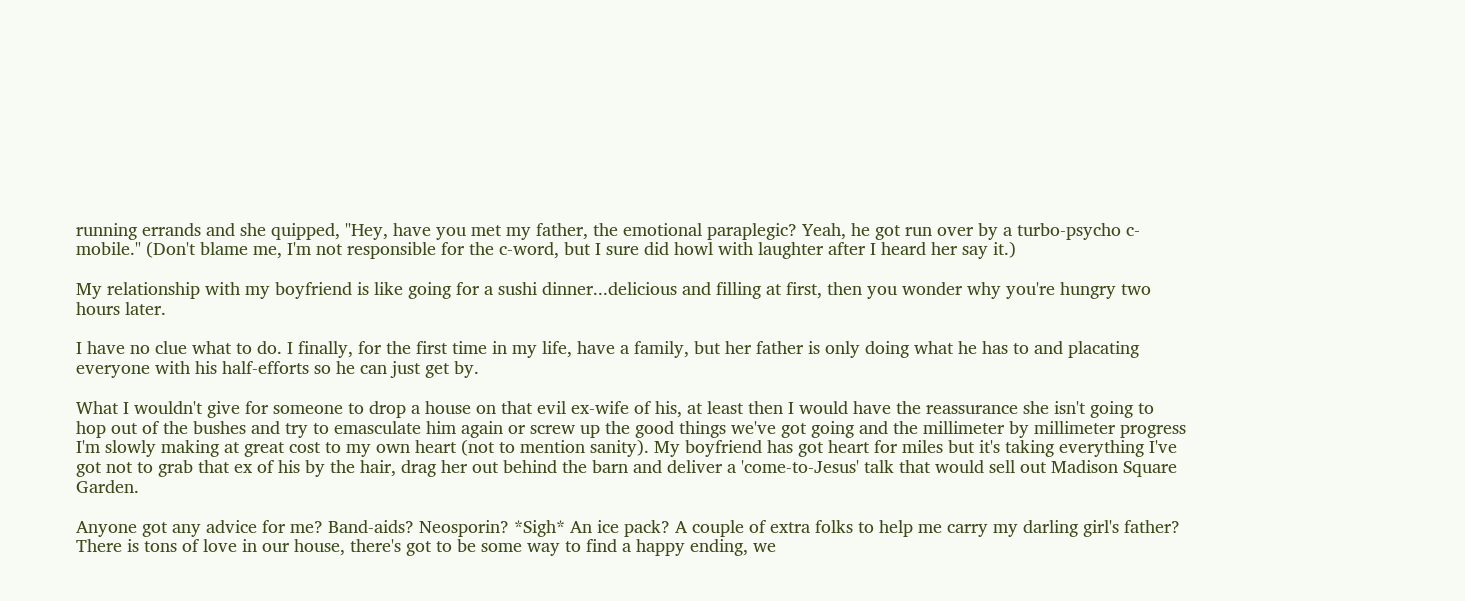running errands and she quipped, "Hey, have you met my father, the emotional paraplegic? Yeah, he got run over by a turbo-psycho c-mobile." (Don't blame me, I'm not responsible for the c-word, but I sure did howl with laughter after I heard her say it.)

My relationship with my boyfriend is like going for a sushi dinner...delicious and filling at first, then you wonder why you're hungry two hours later.

I have no clue what to do. I finally, for the first time in my life, have a family, but her father is only doing what he has to and placating everyone with his half-efforts so he can just get by.

What I wouldn't give for someone to drop a house on that evil ex-wife of his, at least then I would have the reassurance she isn't going to hop out of the bushes and try to emasculate him again or screw up the good things we've got going and the millimeter by millimeter progress I'm slowly making at great cost to my own heart (not to mention sanity). My boyfriend has got heart for miles but it's taking everything I've got not to grab that ex of his by the hair, drag her out behind the barn and deliver a 'come-to-Jesus' talk that would sell out Madison Square Garden.

Anyone got any advice for me? Band-aids? Neosporin? *Sigh* An ice pack? A couple of extra folks to help me carry my darling girl's father? There is tons of love in our house, there's got to be some way to find a happy ending, we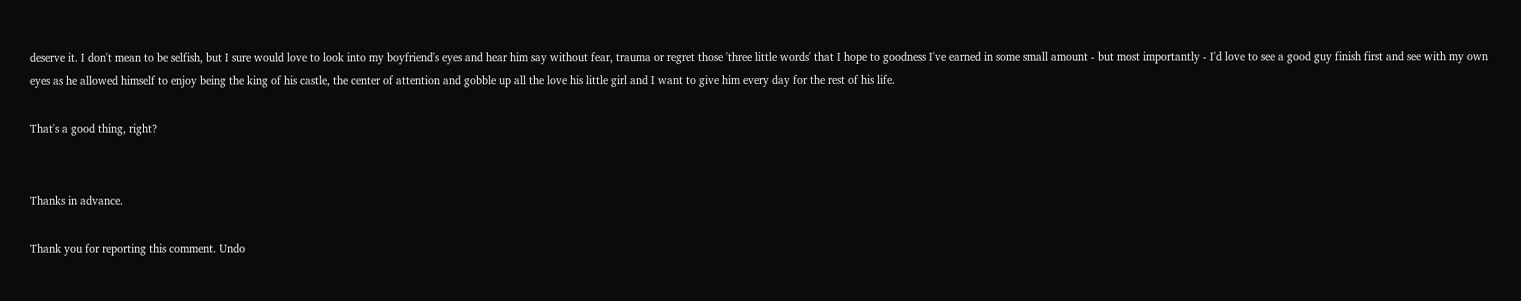deserve it. I don't mean to be selfish, but I sure would love to look into my boyfriend's eyes and hear him say without fear, trauma or regret those 'three little words' that I hope to goodness I've earned in some small amount - but most importantly - I'd love to see a good guy finish first and see with my own eyes as he allowed himself to enjoy being the king of his castle, the center of attention and gobble up all the love his little girl and I want to give him every day for the rest of his life.

That's a good thing, right?


Thanks in advance.

Thank you for reporting this comment. Undo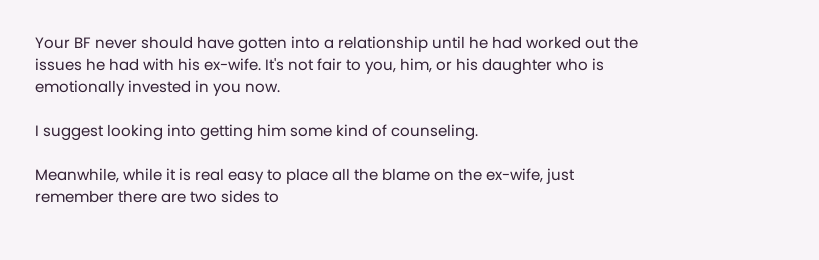Your BF never should have gotten into a relationship until he had worked out the issues he had with his ex-wife. It's not fair to you, him, or his daughter who is emotionally invested in you now.

I suggest looking into getting him some kind of counseling.

Meanwhile, while it is real easy to place all the blame on the ex-wife, just remember there are two sides to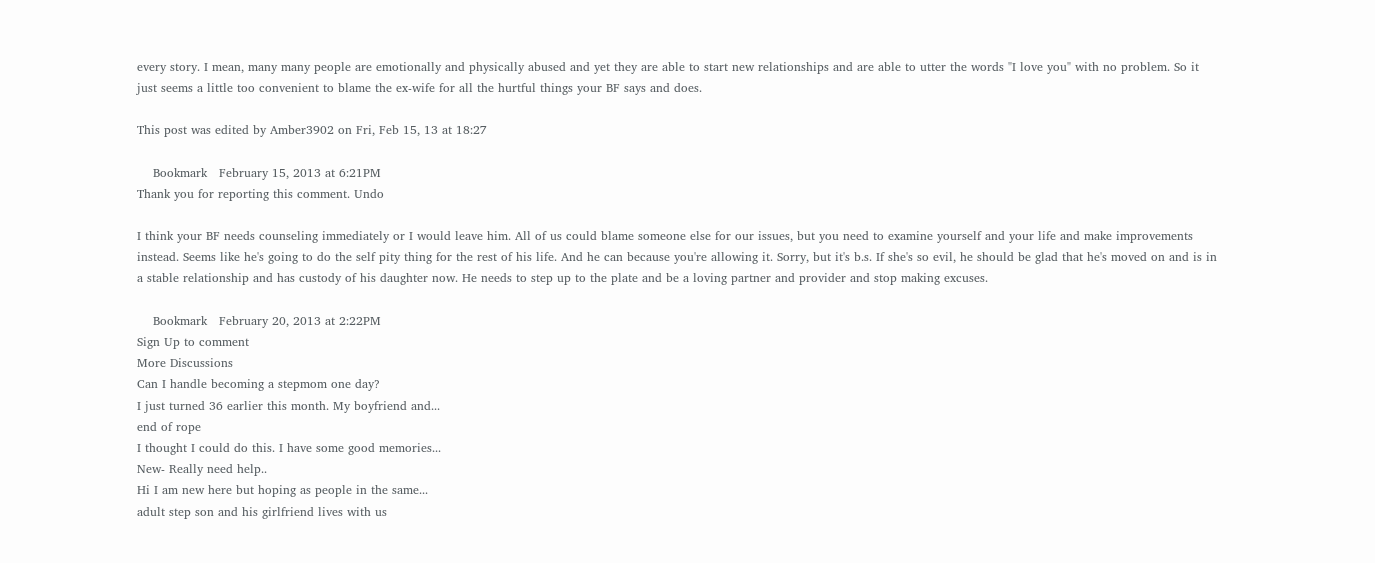every story. I mean, many many people are emotionally and physically abused and yet they are able to start new relationships and are able to utter the words "I love you" with no problem. So it just seems a little too convenient to blame the ex-wife for all the hurtful things your BF says and does.

This post was edited by Amber3902 on Fri, Feb 15, 13 at 18:27

    Bookmark   February 15, 2013 at 6:21PM
Thank you for reporting this comment. Undo

I think your BF needs counseling immediately or I would leave him. All of us could blame someone else for our issues, but you need to examine yourself and your life and make improvements instead. Seems like he's going to do the self pity thing for the rest of his life. And he can because you're allowing it. Sorry, but it's b.s. If she's so evil, he should be glad that he's moved on and is in a stable relationship and has custody of his daughter now. He needs to step up to the plate and be a loving partner and provider and stop making excuses.

    Bookmark   February 20, 2013 at 2:22PM
Sign Up to comment
More Discussions
Can I handle becoming a stepmom one day?
I just turned 36 earlier this month. My boyfriend and...
end of rope
I thought I could do this. I have some good memories...
New- Really need help..
Hi I am new here but hoping as people in the same...
adult step son and his girlfriend lives with us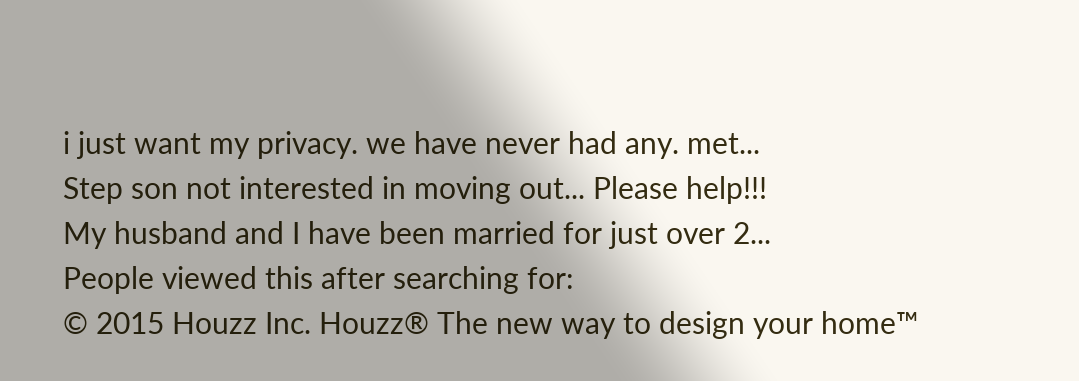i just want my privacy. we have never had any. met...
Step son not interested in moving out... Please help!!!
My husband and I have been married for just over 2...
People viewed this after searching for:
© 2015 Houzz Inc. Houzz® The new way to design your home™